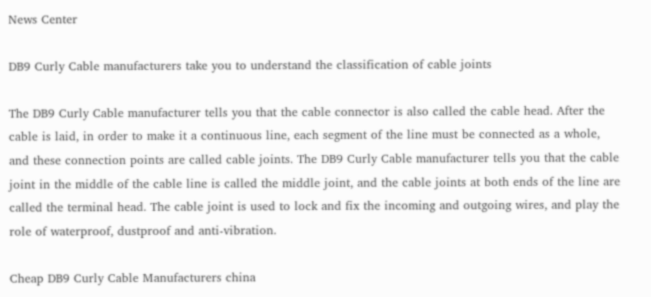News Center

DB9 Curly Cable manufacturers take you to understand the classification of cable joints

The DB9 Curly Cable manufacturer tells you that the cable connector is also called the cable head. After the cable is laid, in order to make it a continuous line, each segment of the line must be connected as a whole, and these connection points are called cable joints. The DB9 Curly Cable manufacturer tells you that the cable joint in the middle of the cable line is called the middle joint, and the cable joints at both ends of the line are called the terminal head. The cable joint is used to lock and fix the incoming and outgoing wires, and play the role of waterproof, dustproof and anti-vibration.

Cheap DB9 Curly Cable Manufacturers china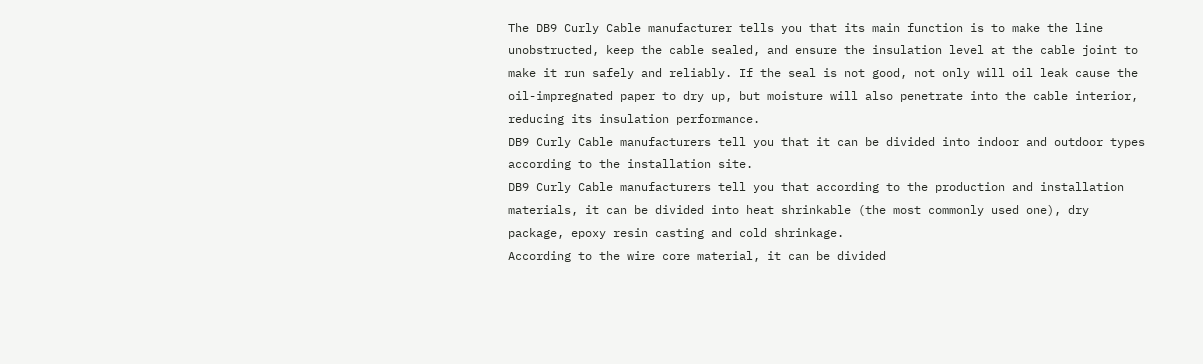The DB9 Curly Cable manufacturer tells you that its main function is to make the line unobstructed, keep the cable sealed, and ensure the insulation level at the cable joint to make it run safely and reliably. If the seal is not good, not only will oil leak cause the oil-impregnated paper to dry up, but moisture will also penetrate into the cable interior, reducing its insulation performance.
DB9 Curly Cable manufacturers tell you that it can be divided into indoor and outdoor types according to the installation site.
DB9 Curly Cable manufacturers tell you that according to the production and installation materials, it can be divided into heat shrinkable (the most commonly used one), dry package, epoxy resin casting and cold shrinkage.
According to the wire core material, it can be divided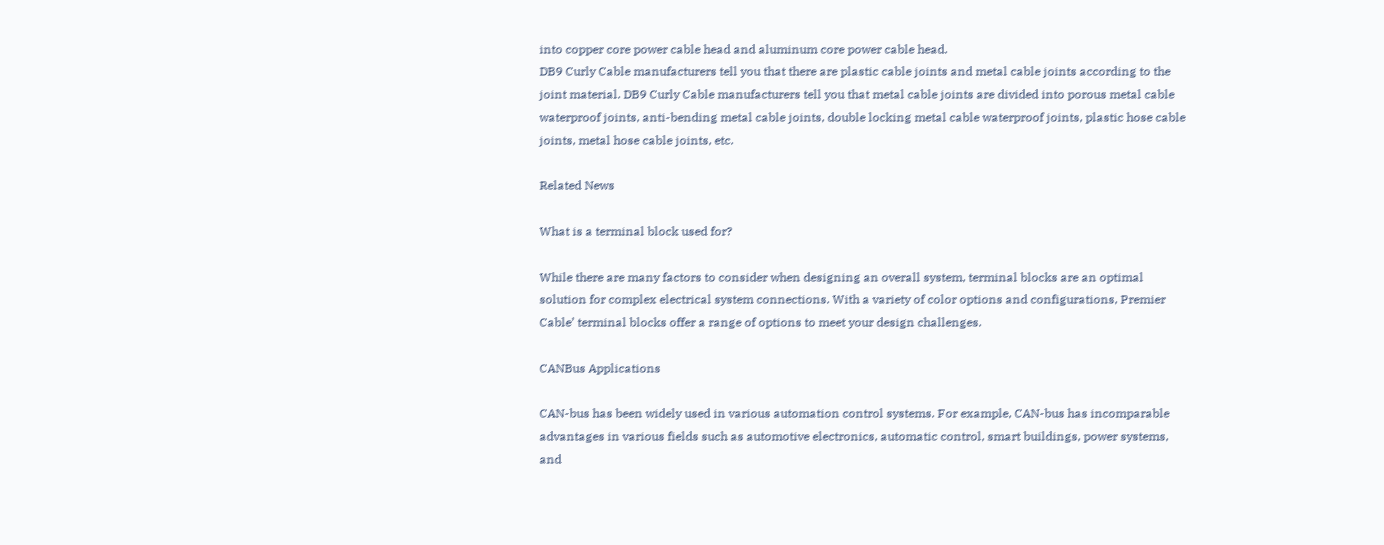into copper core power cable head and aluminum core power cable head.
DB9 Curly Cable manufacturers tell you that there are plastic cable joints and metal cable joints according to the joint material. DB9 Curly Cable manufacturers tell you that metal cable joints are divided into porous metal cable waterproof joints, anti-bending metal cable joints, double locking metal cable waterproof joints, plastic hose cable joints, metal hose cable joints, etc.

Related News

What is a terminal block used for?

While there are many factors to consider when designing an overall system, terminal blocks are an optimal solution for complex electrical system connections. With a variety of color options and configurations, Premier Cable’ terminal blocks offer a range of options to meet your design challenges.

CANBus Applications

CAN-bus has been widely used in various automation control systems. For example, CAN-bus has incomparable advantages in various fields such as automotive electronics, automatic control, smart buildings, power systems, and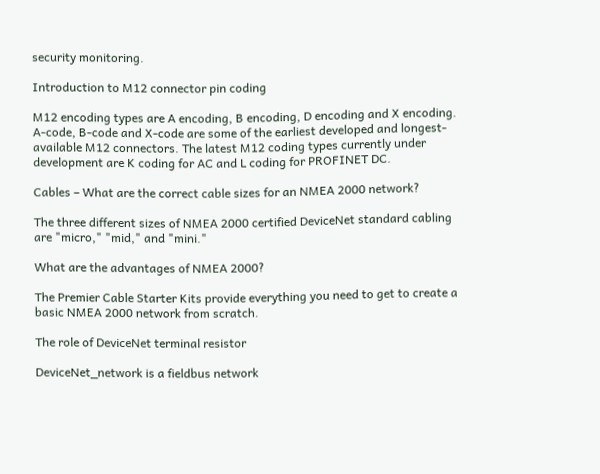security monitoring.

Introduction to M12 connector pin coding

M12 encoding types are A encoding, B encoding, D encoding and X encoding. A-code, B-code and X-code are some of the earliest developed and longest-available M12 connectors. The latest M12 coding types currently under development are K coding for AC and L coding for PROFINET DC.

Cables – What are the correct cable sizes for an NMEA 2000 network?

The three different sizes of NMEA 2000 certified DeviceNet standard cabling are "micro," "mid," and "mini."

What are the advantages of NMEA 2000?

The Premier Cable Starter Kits provide everything you need to get to create a basic NMEA 2000 network from scratch.

The role of DeviceNet terminal resistor

DeviceNet_network is a fieldbus network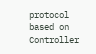protocol based on Controller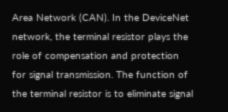Area Network (CAN). In the DeviceNet network, the terminal resistor plays the role of compensation and protection for signal transmission. The function of the terminal resistor is to eliminate signal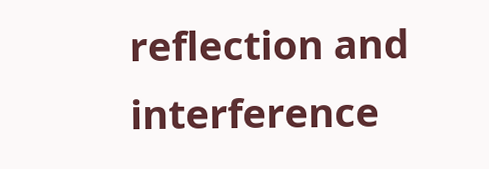reflection and interference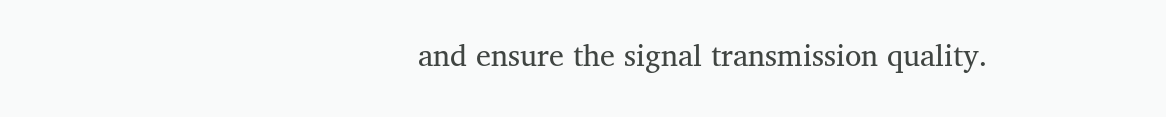and ensure the signal transmission quality.